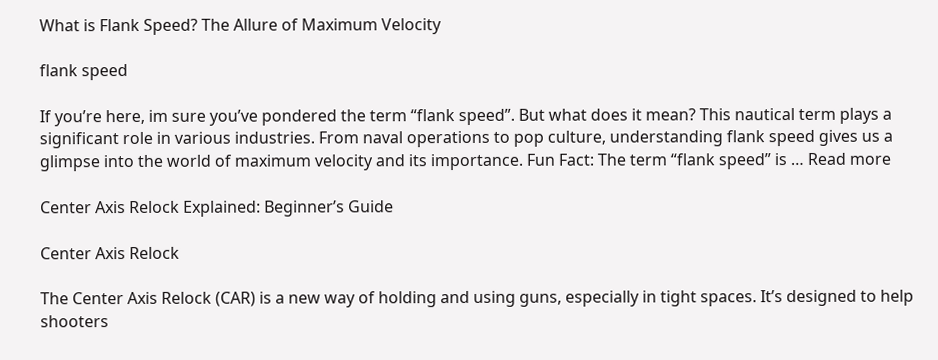What is Flank Speed? The Allure of Maximum Velocity

flank speed

If you’re here, im sure you’ve pondered the term “flank speed”. But what does it mean? This nautical term plays a significant role in various industries. From naval operations to pop culture, understanding flank speed gives us a glimpse into the world of maximum velocity and its importance. Fun Fact: The term “flank speed” is … Read more

Center Axis Relock Explained: Beginner’s Guide

Center Axis Relock

The Center Axis Relock (CAR) is a new way of holding and using guns, especially in tight spaces. It’s designed to help shooters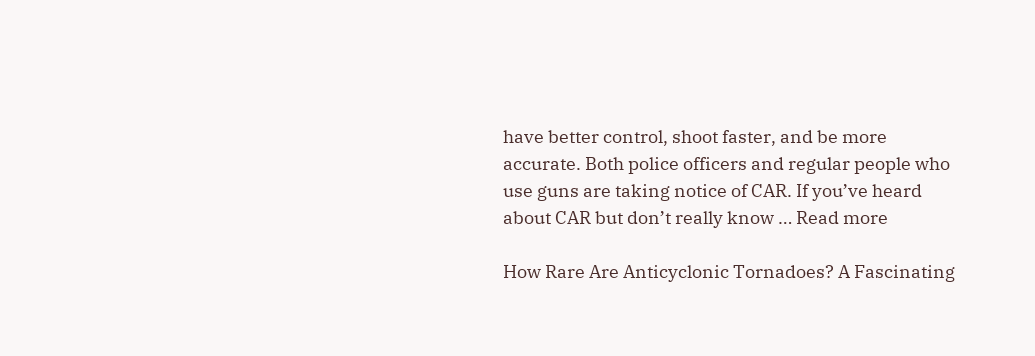have better control, shoot faster, and be more accurate. Both police officers and regular people who use guns are taking notice of CAR. If you’ve heard about CAR but don’t really know … Read more

How Rare Are Anticyclonic Tornadoes? A Fascinating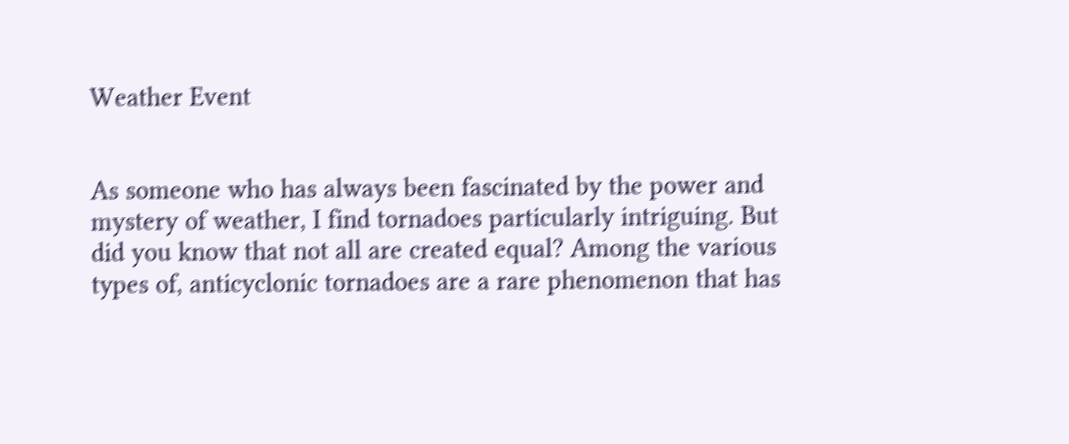Weather Event


As someone who has always been fascinated by the power and mystery of weather, I find tornadoes particularly intriguing. But did you know that not all are created equal? Among the various types of, anticyclonic tornadoes are a rare phenomenon that has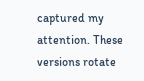captured my attention. These versions rotate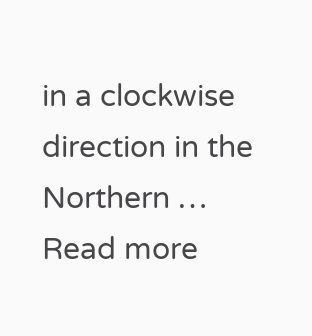in a clockwise direction in the Northern … Read more